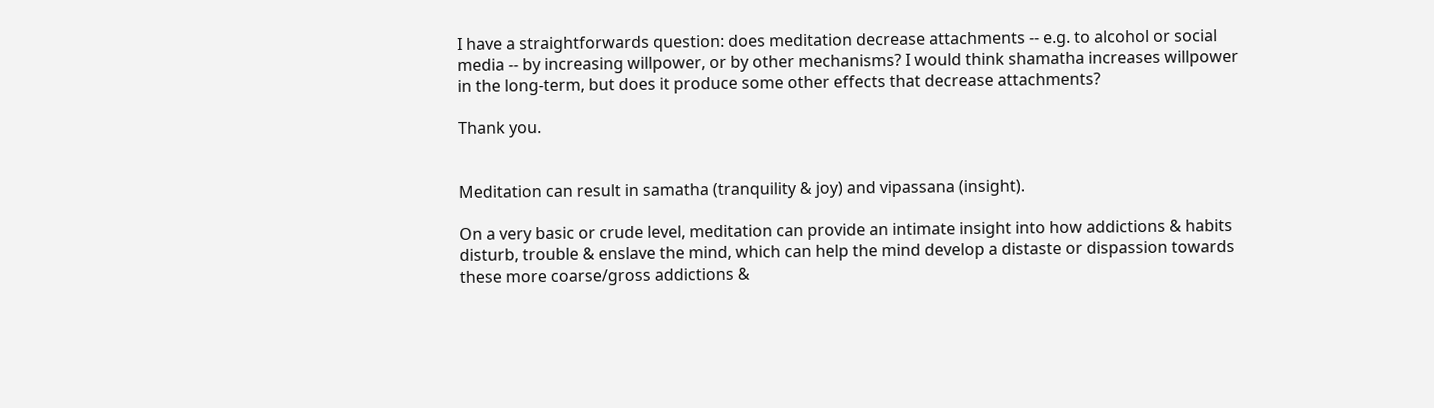I have a straightforwards question: does meditation decrease attachments -- e.g. to alcohol or social media -- by increasing willpower, or by other mechanisms? I would think shamatha increases willpower in the long-term, but does it produce some other effects that decrease attachments?

Thank you.


Meditation can result in samatha (tranquility & joy) and vipassana (insight).

On a very basic or crude level, meditation can provide an intimate insight into how addictions & habits disturb, trouble & enslave the mind, which can help the mind develop a distaste or dispassion towards these more coarse/gross addictions &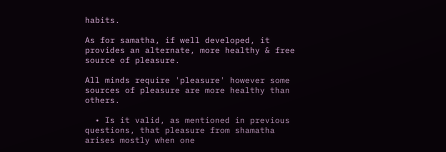habits.

As for samatha, if well developed, it provides an alternate, more healthy & free source of pleasure.

All minds require 'pleasure' however some sources of pleasure are more healthy than others.

  • Is it valid, as mentioned in previous questions, that pleasure from shamatha arises mostly when one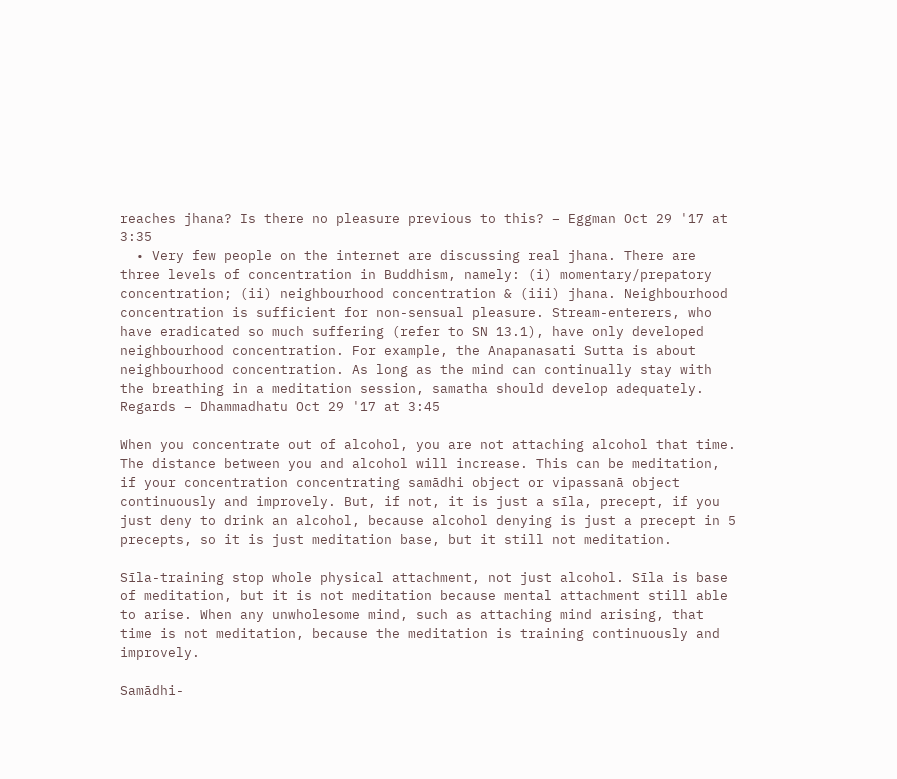reaches jhana? Is there no pleasure previous to this? – Eggman Oct 29 '17 at 3:35
  • Very few people on the internet are discussing real jhana. There are three levels of concentration in Buddhism, namely: (i) momentary/prepatory concentration; (ii) neighbourhood concentration & (iii) jhana. Neighbourhood concentration is sufficient for non-sensual pleasure. Stream-enterers, who have eradicated so much suffering (refer to SN 13.1), have only developed neighbourhood concentration. For example, the Anapanasati Sutta is about neighbourhood concentration. As long as the mind can continually stay with the breathing in a meditation session, samatha should develop adequately. Regards – Dhammadhatu Oct 29 '17 at 3:45

When you concentrate out of alcohol, you are not attaching alcohol that time. The distance between you and alcohol will increase. This can be meditation, if your concentration concentrating samādhi object or vipassanā object continuously and improvely. But, if not, it is just a sīla, precept, if you just deny to drink an alcohol, because alcohol denying is just a precept in 5 precepts, so it is just meditation base, but it still not meditation.

Sīla-training stop whole physical attachment, not just alcohol. Sīla is base of meditation, but it is not meditation because mental attachment still able to arise. When any unwholesome mind, such as attaching mind arising, that time is not meditation, because the meditation is training continuously and improvely.

Samādhi-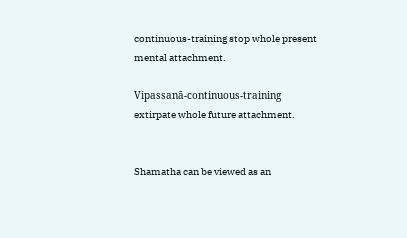continuous-training stop whole present mental attachment.

Vipassanā-continuous-training extirpate whole future attachment.


Shamatha can be viewed as an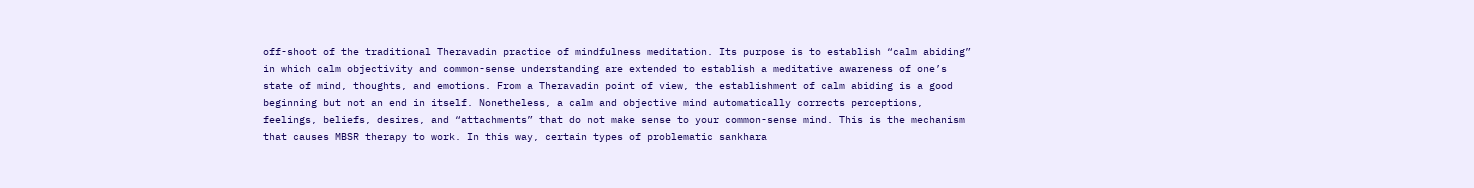off-shoot of the traditional Theravadin practice of mindfulness meditation. Its purpose is to establish “calm abiding” in which calm objectivity and common-sense understanding are extended to establish a meditative awareness of one’s state of mind, thoughts, and emotions. From a Theravadin point of view, the establishment of calm abiding is a good beginning but not an end in itself. Nonetheless, a calm and objective mind automatically corrects perceptions, feelings, beliefs, desires, and “attachments” that do not make sense to your common-sense mind. This is the mechanism that causes MBSR therapy to work. In this way, certain types of problematic sankhara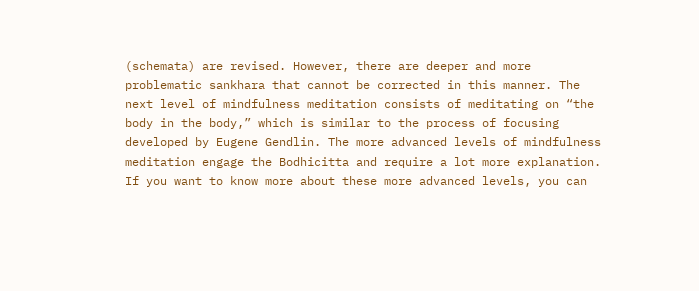(schemata) are revised. However, there are deeper and more problematic sankhara that cannot be corrected in this manner. The next level of mindfulness meditation consists of meditating on “the body in the body,” which is similar to the process of focusing developed by Eugene Gendlin. The more advanced levels of mindfulness meditation engage the Bodhicitta and require a lot more explanation. If you want to know more about these more advanced levels, you can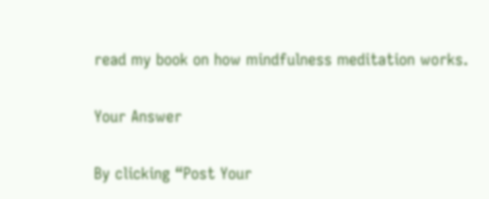read my book on how mindfulness meditation works.

Your Answer

By clicking “Post Your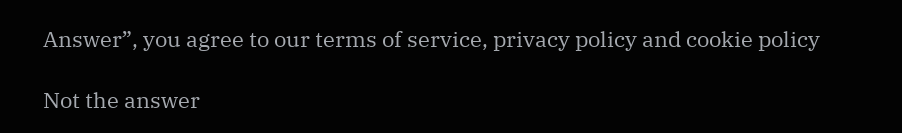Answer”, you agree to our terms of service, privacy policy and cookie policy

Not the answer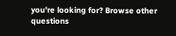you're looking for? Browse other questions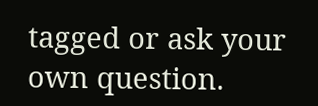tagged or ask your own question.